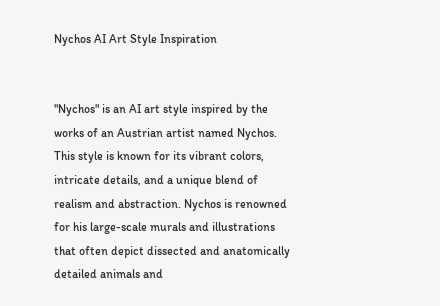Nychos AI Art Style Inspiration


"Nychos" is an AI art style inspired by the works of an Austrian artist named Nychos. This style is known for its vibrant colors, intricate details, and a unique blend of realism and abstraction. Nychos is renowned for his large-scale murals and illustrations that often depict dissected and anatomically detailed animals and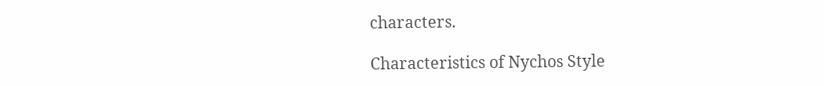characters.

Characteristics of Nychos Style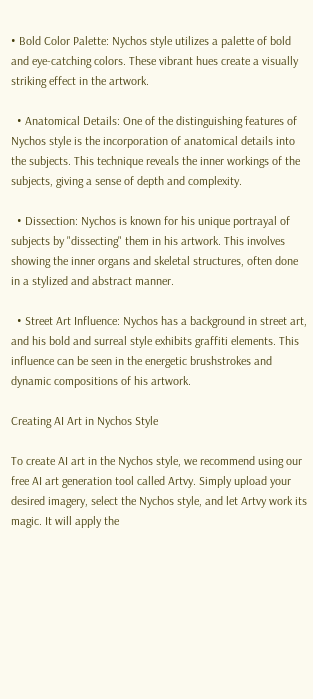• Bold Color Palette: Nychos style utilizes a palette of bold and eye-catching colors. These vibrant hues create a visually striking effect in the artwork.

  • Anatomical Details: One of the distinguishing features of Nychos style is the incorporation of anatomical details into the subjects. This technique reveals the inner workings of the subjects, giving a sense of depth and complexity.

  • Dissection: Nychos is known for his unique portrayal of subjects by "dissecting" them in his artwork. This involves showing the inner organs and skeletal structures, often done in a stylized and abstract manner.

  • Street Art Influence: Nychos has a background in street art, and his bold and surreal style exhibits graffiti elements. This influence can be seen in the energetic brushstrokes and dynamic compositions of his artwork.

Creating AI Art in Nychos Style

To create AI art in the Nychos style, we recommend using our free AI art generation tool called Artvy. Simply upload your desired imagery, select the Nychos style, and let Artvy work its magic. It will apply the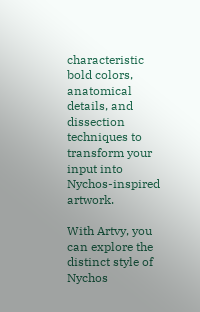characteristic bold colors, anatomical details, and dissection techniques to transform your input into Nychos-inspired artwork.

With Artvy, you can explore the distinct style of Nychos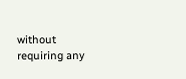without requiring any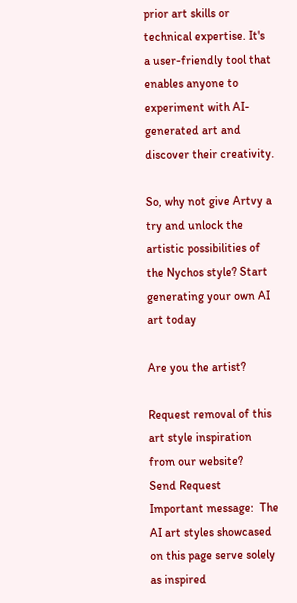prior art skills or technical expertise. It's a user-friendly tool that enables anyone to experiment with AI-generated art and discover their creativity.

So, why not give Artvy a try and unlock the artistic possibilities of the Nychos style? Start generating your own AI art today

Are you the artist?

Request removal of this art style inspiration from our website?
Send Request
Important message:  The AI art styles showcased on this page serve solely as inspired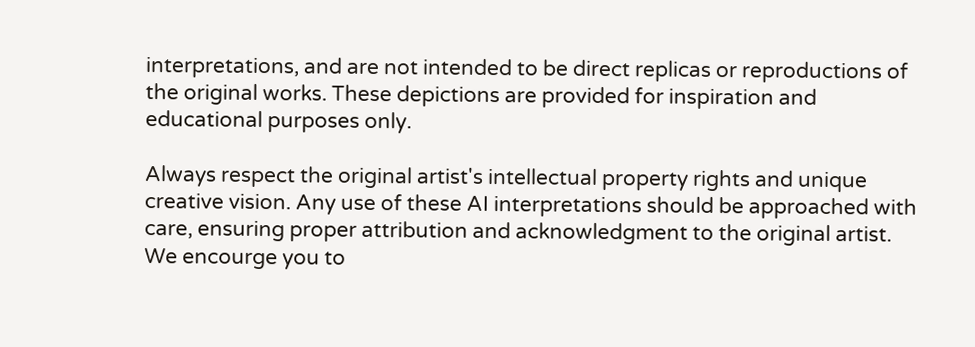interpretations, and are not intended to be direct replicas or reproductions of the original works. These depictions are provided for inspiration and educational purposes only.

Always respect the original artist's intellectual property rights and unique creative vision. Any use of these AI interpretations should be approached with care, ensuring proper attribution and acknowledgment to the original artist. We encourge you to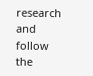research and follow the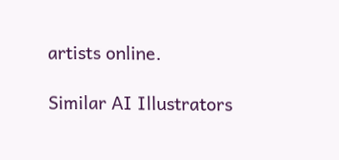artists online.

Similar AI Illustrators